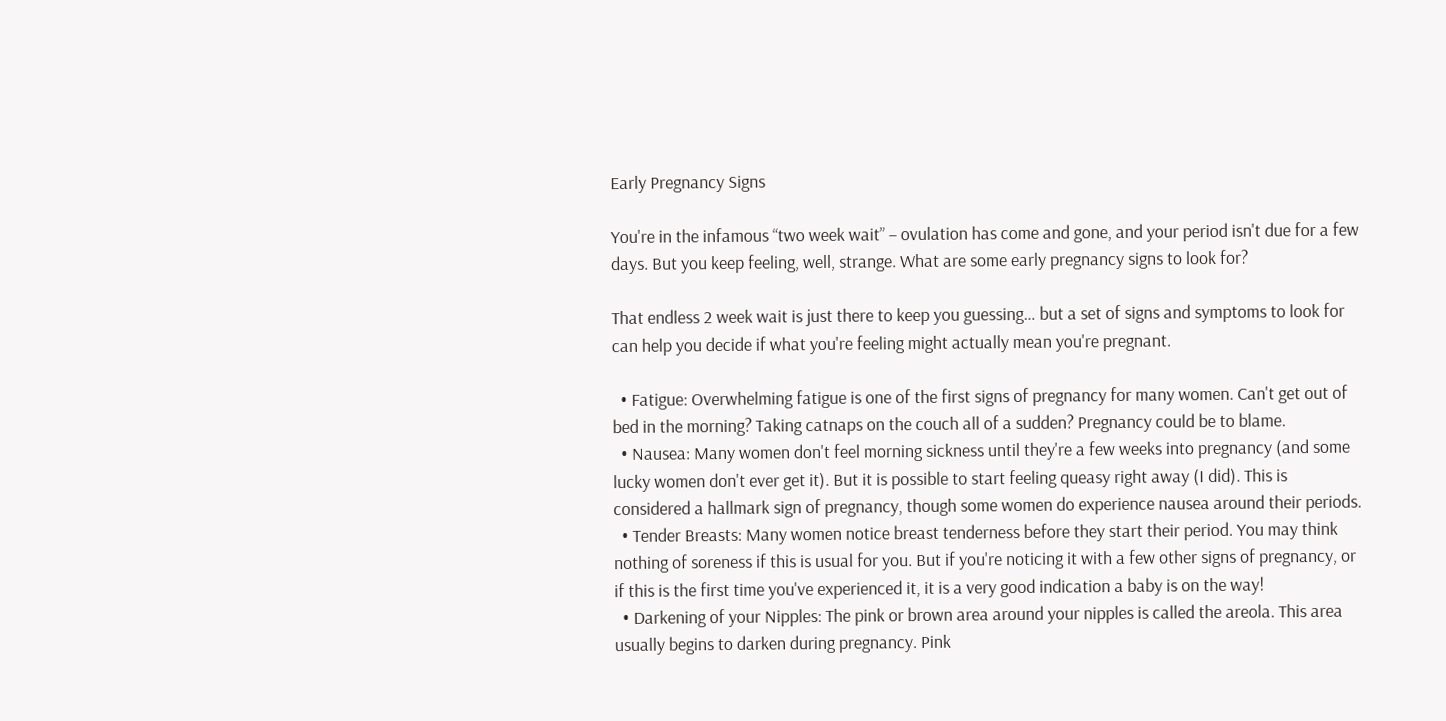Early Pregnancy Signs

You're in the infamous “two week wait” – ovulation has come and gone, and your period isn't due for a few days. But you keep feeling, well, strange. What are some early pregnancy signs to look for?

That endless 2 week wait is just there to keep you guessing… but a set of signs and symptoms to look for can help you decide if what you're feeling might actually mean you're pregnant.

  • Fatigue: Overwhelming fatigue is one of the first signs of pregnancy for many women. Can't get out of bed in the morning? Taking catnaps on the couch all of a sudden? Pregnancy could be to blame.
  • Nausea: Many women don't feel morning sickness until they're a few weeks into pregnancy (and some lucky women don't ever get it). But it is possible to start feeling queasy right away (I did). This is considered a hallmark sign of pregnancy, though some women do experience nausea around their periods.
  • Tender Breasts: Many women notice breast tenderness before they start their period. You may think nothing of soreness if this is usual for you. But if you're noticing it with a few other signs of pregnancy, or if this is the first time you've experienced it, it is a very good indication a baby is on the way!
  • Darkening of your Nipples: The pink or brown area around your nipples is called the areola. This area usually begins to darken during pregnancy. Pink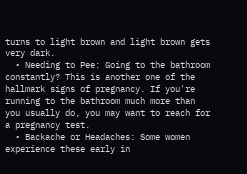turns to light brown and light brown gets very dark.
  • Needing to Pee: Going to the bathroom constantly? This is another one of the hallmark signs of pregnancy. If you're running to the bathroom much more than you usually do, you may want to reach for a pregnancy test.
  • Backache or Headaches: Some women experience these early in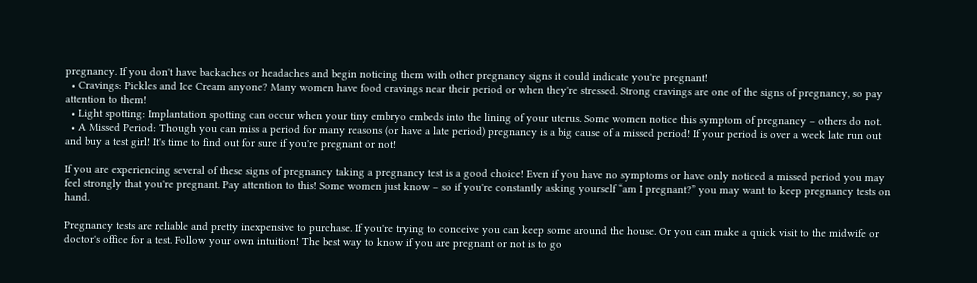pregnancy. If you don't have backaches or headaches and begin noticing them with other pregnancy signs it could indicate you're pregnant!
  • Cravings: Pickles and Ice Cream anyone? Many women have food cravings near their period or when they're stressed. Strong cravings are one of the signs of pregnancy, so pay attention to them!
  • Light spotting: Implantation spotting can occur when your tiny embryo embeds into the lining of your uterus. Some women notice this symptom of pregnancy – others do not.
  • A Missed Period: Though you can miss a period for many reasons (or have a late period) pregnancy is a big cause of a missed period! If your period is over a week late run out and buy a test girl! It's time to find out for sure if you're pregnant or not!

If you are experiencing several of these signs of pregnancy taking a pregnancy test is a good choice! Even if you have no symptoms or have only noticed a missed period you may feel strongly that you're pregnant. Pay attention to this! Some women just know – so if you're constantly asking yourself “am I pregnant?” you may want to keep pregnancy tests on hand.

Pregnancy tests are reliable and pretty inexpensive to purchase. If you're trying to conceive you can keep some around the house. Or you can make a quick visit to the midwife or doctor's office for a test. Follow your own intuition! The best way to know if you are pregnant or not is to go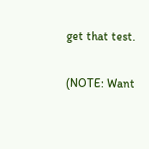get that test.

(NOTE: Want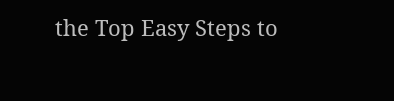the Top Easy Steps to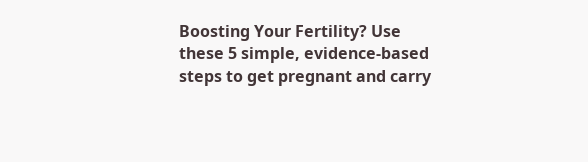Boosting Your Fertility? Use these 5 simple, evidence-based steps to get pregnant and carry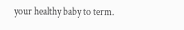your healthy baby to term.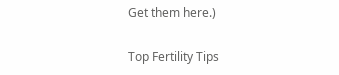Get them here.)

Top Fertility Tips